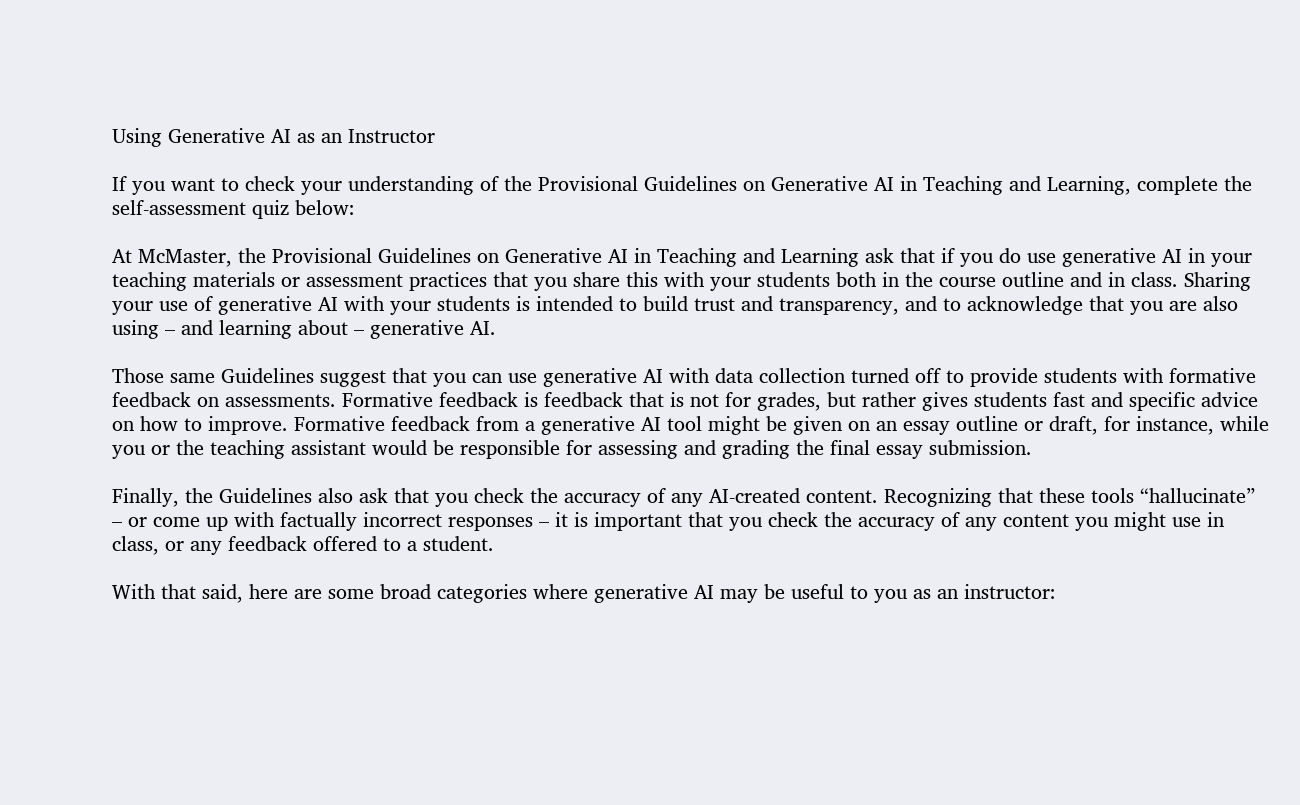Using Generative AI as an Instructor

If you want to check your understanding of the Provisional Guidelines on Generative AI in Teaching and Learning, complete the self-assessment quiz below:

At McMaster, the Provisional Guidelines on Generative AI in Teaching and Learning ask that if you do use generative AI in your teaching materials or assessment practices that you share this with your students both in the course outline and in class. Sharing your use of generative AI with your students is intended to build trust and transparency, and to acknowledge that you are also using – and learning about – generative AI.

Those same Guidelines suggest that you can use generative AI with data collection turned off to provide students with formative feedback on assessments. Formative feedback is feedback that is not for grades, but rather gives students fast and specific advice on how to improve. Formative feedback from a generative AI tool might be given on an essay outline or draft, for instance, while you or the teaching assistant would be responsible for assessing and grading the final essay submission.

Finally, the Guidelines also ask that you check the accuracy of any AI-created content. Recognizing that these tools “hallucinate” – or come up with factually incorrect responses – it is important that you check the accuracy of any content you might use in class, or any feedback offered to a student.

With that said, here are some broad categories where generative AI may be useful to you as an instructor: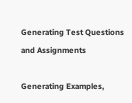Generating Test Questions and Assignments

Generating Examples,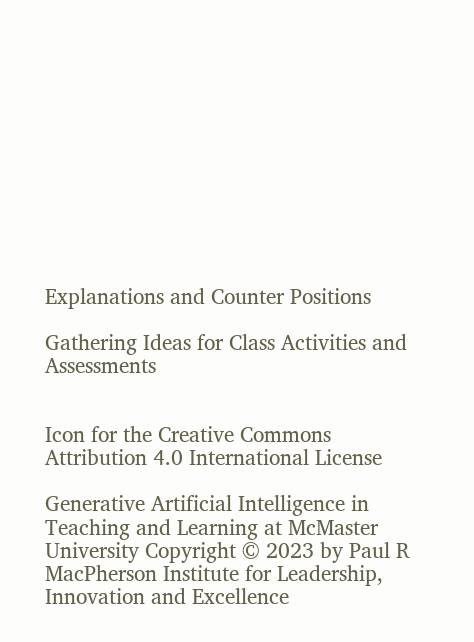Explanations and Counter Positions

Gathering Ideas for Class Activities and Assessments


Icon for the Creative Commons Attribution 4.0 International License

Generative Artificial Intelligence in Teaching and Learning at McMaster University Copyright © 2023 by Paul R MacPherson Institute for Leadership, Innovation and Excellence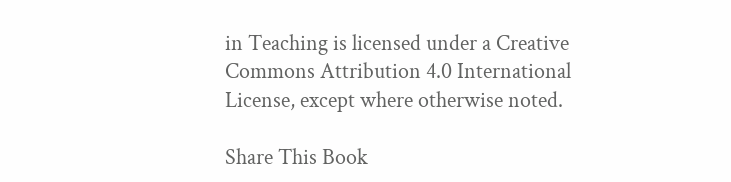in Teaching is licensed under a Creative Commons Attribution 4.0 International License, except where otherwise noted.

Share This Book